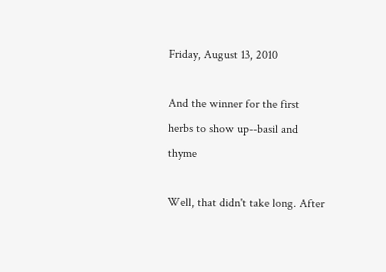Friday, August 13, 2010

And the winner for the first herbs to show up--basil and thyme

Well, that didn't take long. After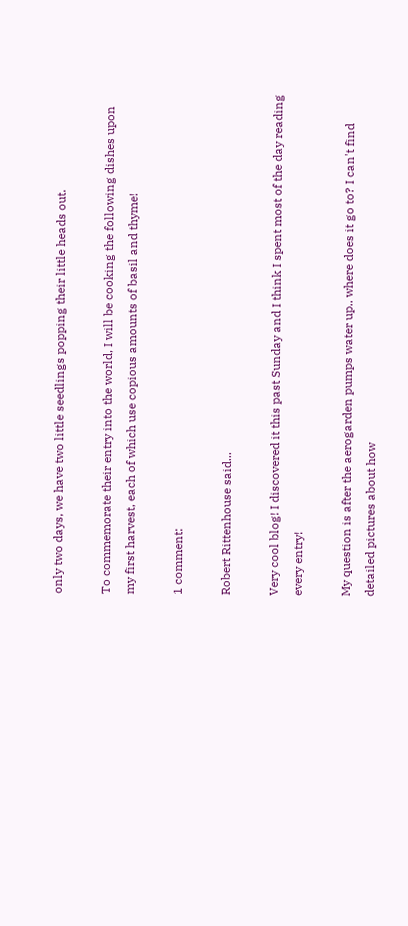only two days, we have two little seedlings popping their little heads out.

To commemorate their entry into the world, I will be cooking the following dishes upon my first harvest, each of which use copious amounts of basil and thyme!

1 comment:

Robert Rittenhouse said...

Very cool blog! I discovered it this past Sunday and I think I spent most of the day reading every entry!

My question is after the aerogarden pumps water up.. where does it go to? I can't find detailed pictures about how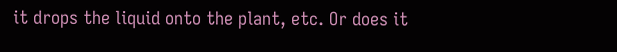it drops the liquid onto the plant, etc. Or does it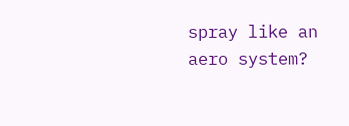spray like an aero system?